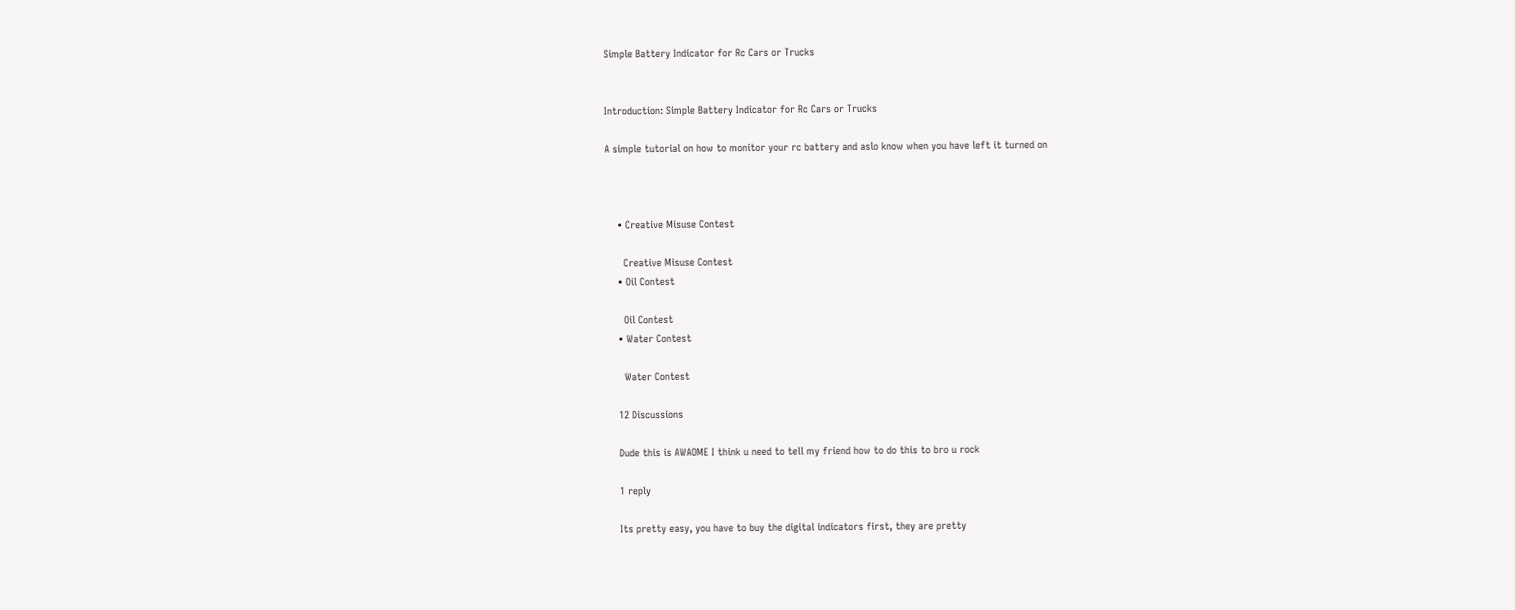Simple Battery Indicator for Rc Cars or Trucks


Introduction: Simple Battery Indicator for Rc Cars or Trucks

A simple tutorial on how to monitor your rc battery and aslo know when you have left it turned on



    • Creative Misuse Contest

      Creative Misuse Contest
    • Oil Contest

      Oil Contest
    • Water Contest

      Water Contest

    12 Discussions

    Dude this is AWAOME I think u need to tell my friend how to do this to bro u rock

    1 reply

    Its pretty easy, you have to buy the digital indicators first, they are pretty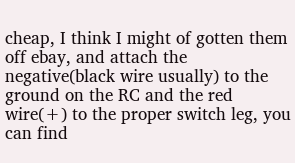cheap, I think I might of gotten them off ebay, and attach the negative(black wire usually) to the ground on the RC and the red wire(+) to the proper switch leg, you can find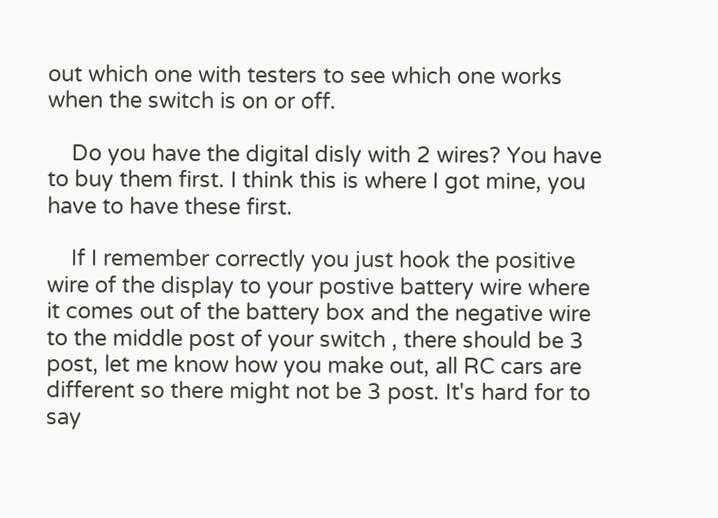out which one with testers to see which one works when the switch is on or off.

    Do you have the digital disly with 2 wires? You have to buy them first. I think this is where I got mine, you have to have these first.

    If I remember correctly you just hook the positive wire of the display to your postive battery wire where it comes out of the battery box and the negative wire to the middle post of your switch , there should be 3 post, let me know how you make out, all RC cars are different so there might not be 3 post. It's hard for to say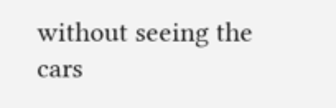without seeing the cars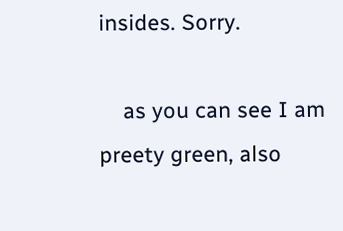insides. Sorry.

    as you can see I am preety green, also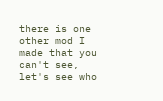there is one other mod I made that you can't see, let's see who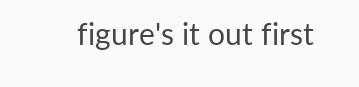figure's it out first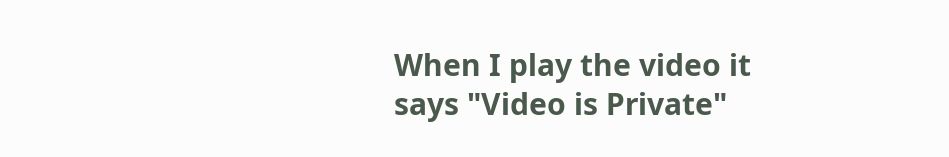When I play the video it says "Video is Private"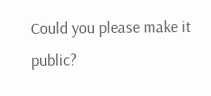Could you please make it public?